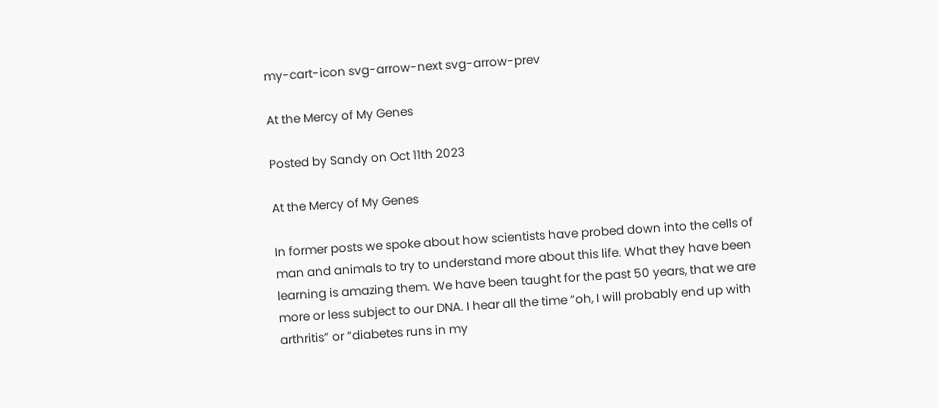my-cart-icon svg-arrow-next svg-arrow-prev

At the Mercy of My Genes

Posted by Sandy on Oct 11th 2023

At the Mercy of My Genes

In former posts we spoke about how scientists have probed down into the cells of man and animals to try to understand more about this life. What they have been learning is amazing them. We have been taught for the past 50 years, that we are more or less subject to our DNA. I hear all the time “oh, I will probably end up with arthritis” or “diabetes runs in my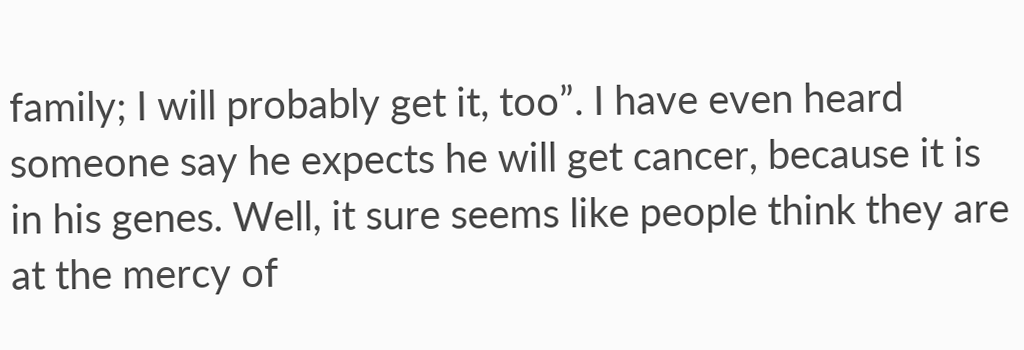family; I will probably get it, too”. I have even heard someone say he expects he will get cancer, because it is in his genes. Well, it sure seems like people think they are at the mercy of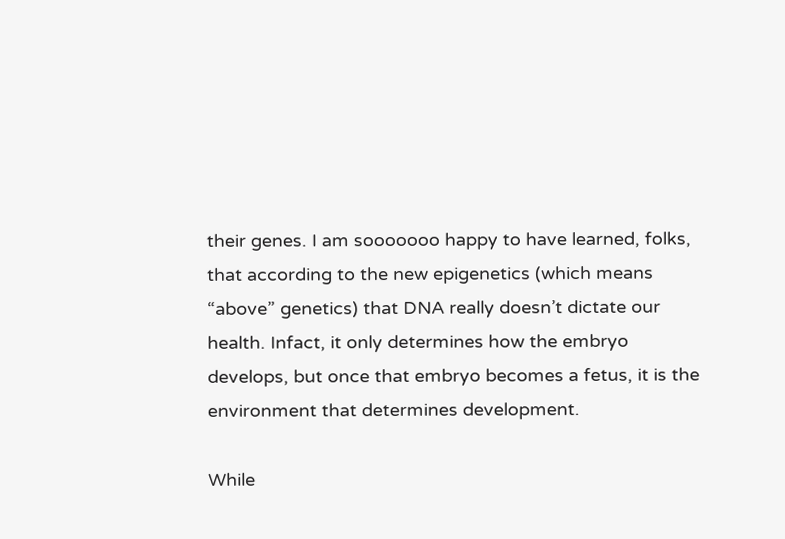their genes. I am sooooooo happy to have learned, folks, that according to the new epigenetics (which means “above” genetics) that DNA really doesn’t dictate our health. Infact, it only determines how the embryo develops, but once that embryo becomes a fetus, it is the environment that determines development.

While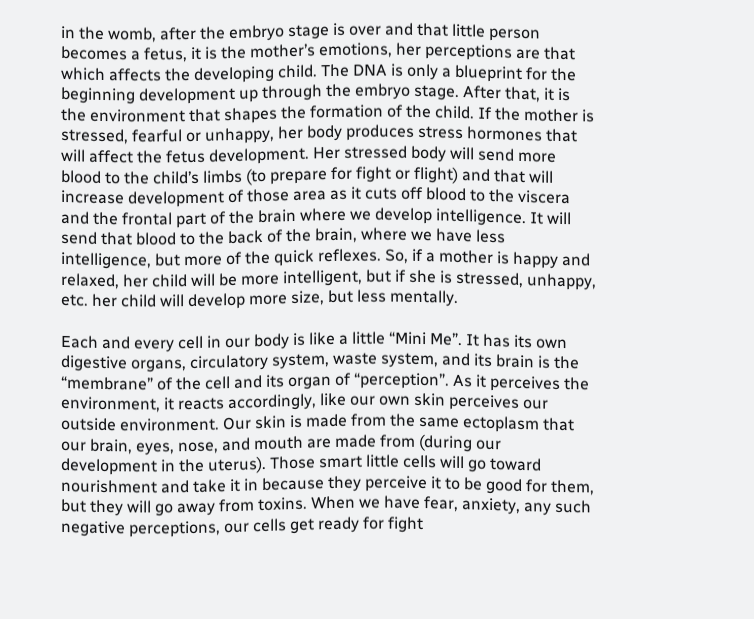in the womb, after the embryo stage is over and that little person becomes a fetus, it is the mother’s emotions, her perceptions are that which affects the developing child. The DNA is only a blueprint for the beginning development up through the embryo stage. After that, it is the environment that shapes the formation of the child. If the mother is stressed, fearful or unhappy, her body produces stress hormones that will affect the fetus development. Her stressed body will send more blood to the child’s limbs (to prepare for fight or flight) and that will increase development of those area as it cuts off blood to the viscera and the frontal part of the brain where we develop intelligence. It will send that blood to the back of the brain, where we have less intelligence, but more of the quick reflexes. So, if a mother is happy and relaxed, her child will be more intelligent, but if she is stressed, unhappy, etc. her child will develop more size, but less mentally.

Each and every cell in our body is like a little “Mini Me”. It has its own digestive organs, circulatory system, waste system, and its brain is the “membrane” of the cell and its organ of “perception”. As it perceives the environment, it reacts accordingly, like our own skin perceives our outside environment. Our skin is made from the same ectoplasm that our brain, eyes, nose, and mouth are made from (during our development in the uterus). Those smart little cells will go toward nourishment and take it in because they perceive it to be good for them, but they will go away from toxins. When we have fear, anxiety, any such negative perceptions, our cells get ready for fight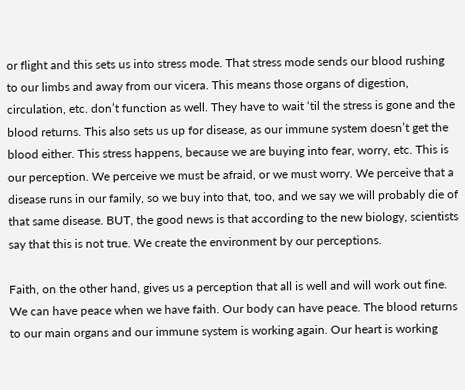or flight and this sets us into stress mode. That stress mode sends our blood rushing to our limbs and away from our vicera. This means those organs of digestion, circulation, etc. don’t function as well. They have to wait ‘til the stress is gone and the blood returns. This also sets us up for disease, as our immune system doesn’t get the blood either. This stress happens, because we are buying into fear, worry, etc. This is our perception. We perceive we must be afraid, or we must worry. We perceive that a disease runs in our family, so we buy into that, too, and we say we will probably die of that same disease. BUT, the good news is that according to the new biology, scientists say that this is not true. We create the environment by our perceptions.

Faith, on the other hand, gives us a perception that all is well and will work out fine. We can have peace when we have faith. Our body can have peace. The blood returns to our main organs and our immune system is working again. Our heart is working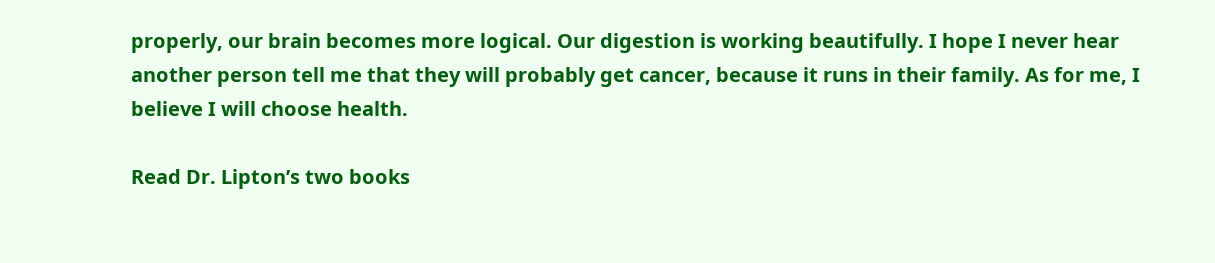properly, our brain becomes more logical. Our digestion is working beautifully. I hope I never hear another person tell me that they will probably get cancer, because it runs in their family. As for me, I believe I will choose health.

Read Dr. Lipton’s two books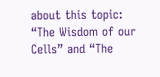about this topic: “The Wisdom of our Cells” and “The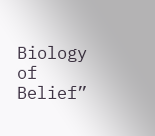Biology of Belief”